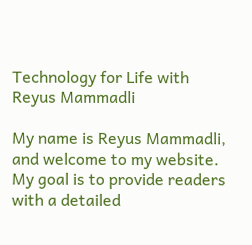Technology for Life with Reyus Mammadli

My name is Reyus Mammadli, and welcome to my website. My goal is to provide readers with a detailed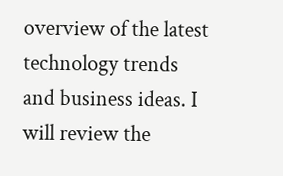overview of the latest technology trends and business ideas. I will review the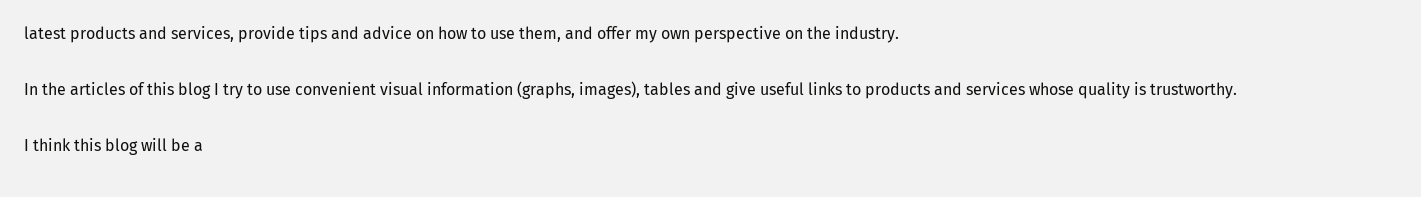latest products and services, provide tips and advice on how to use them, and offer my own perspective on the industry.

In the articles of this blog I try to use convenient visual information (graphs, images), tables and give useful links to products and services whose quality is trustworthy.

I think this blog will be a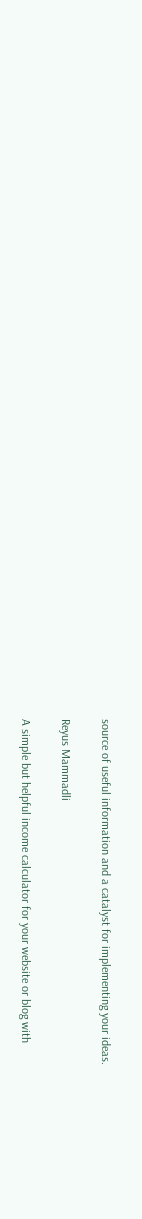source of useful information and a catalyst for implementing your ideas.

Reyus Mammadli

A simple but helpful income calculator for your website or blog with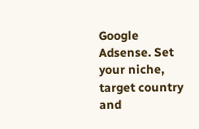Google Adsense. Set your niche, target country and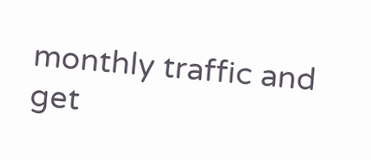monthly traffic and get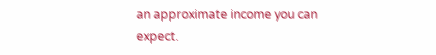an approximate income you can expect.